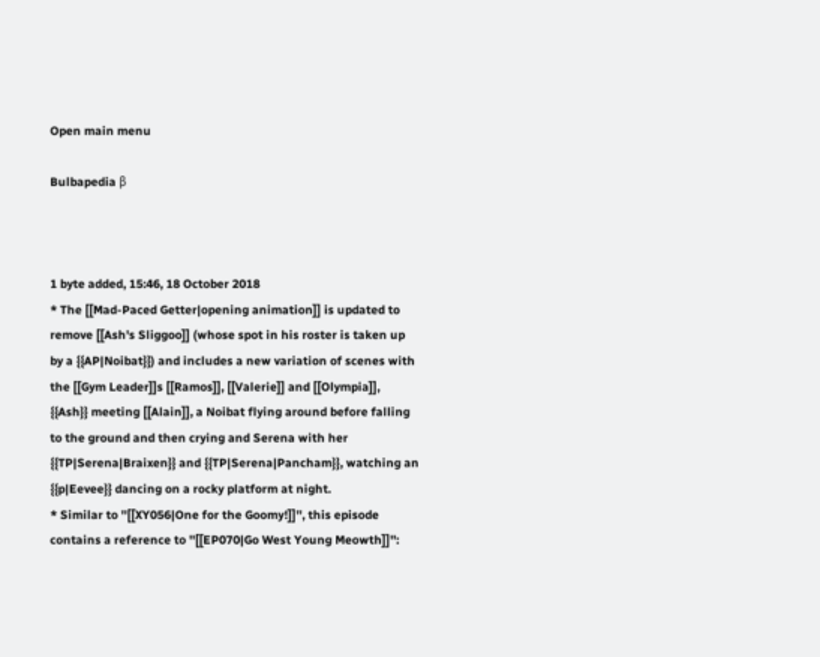Open main menu

Bulbapedia β



1 byte added, 15:46, 18 October 2018
* The [[Mad-Paced Getter|opening animation]] is updated to remove [[Ash's Sliggoo]] (whose spot in his roster is taken up by a {{AP|Noibat}}) and includes a new variation of scenes with the [[Gym Leader]]s [[Ramos]], [[Valerie]] and [[Olympia]], {{Ash}} meeting [[Alain]], a Noibat flying around before falling to the ground and then crying and Serena with her {{TP|Serena|Braixen}} and {{TP|Serena|Pancham}}, watching an {{p|Eevee}} dancing on a rocky platform at night.
* Similar to ''[[XY056|One for the Goomy!]]'', this episode contains a reference to ''[[EP070|Go West Young Meowth]]'':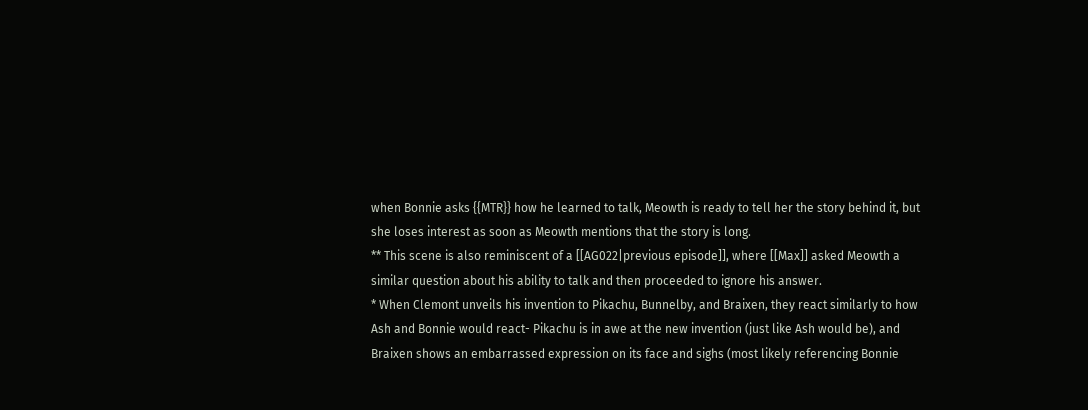when Bonnie asks {{MTR}} how he learned to talk, Meowth is ready to tell her the story behind it, but she loses interest as soon as Meowth mentions that the story is long.
** This scene is also reminiscent of a [[AG022|previous episode]], where [[Max]] asked Meowth a similar question about his ability to talk and then proceeded to ignore his answer.
* When Clemont unveils his invention to Pikachu, Bunnelby, and Braixen, they react similarly to how Ash and Bonnie would react- Pikachu is in awe at the new invention (just like Ash would be), and Braixen shows an embarrassed expression on its face and sighs (most likely referencing Bonnie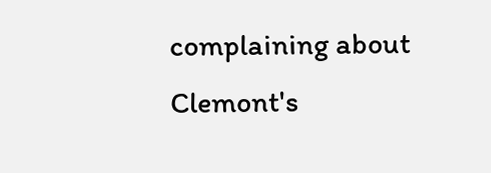complaining about Clemont's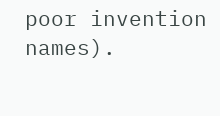poor invention names).